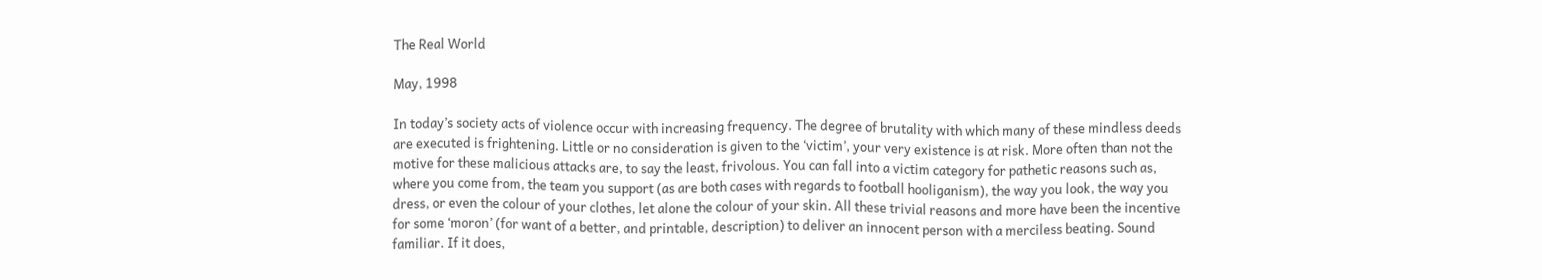The Real World

May, 1998

In today’s society acts of violence occur with increasing frequency. The degree of brutality with which many of these mindless deeds are executed is frightening. Little or no consideration is given to the ‘victim’, your very existence is at risk. More often than not the motive for these malicious attacks are, to say the least, frivolous. You can fall into a victim category for pathetic reasons such as, where you come from, the team you support (as are both cases with regards to football hooliganism), the way you look, the way you dress, or even the colour of your clothes, let alone the colour of your skin. All these trivial reasons and more have been the incentive for some ‘moron’ (for want of a better, and printable, description) to deliver an innocent person with a merciless beating. Sound familiar. If it does,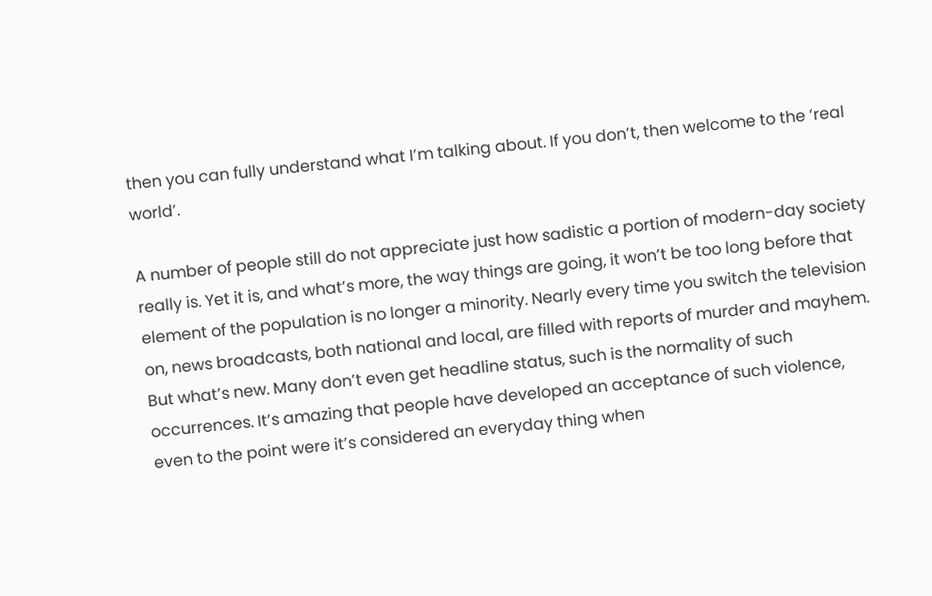then you can fully understand what I’m talking about. If you don’t, then welcome to the ‘real world’.

A number of people still do not appreciate just how sadistic a portion of modern-day society really is. Yet it is, and what’s more, the way things are going, it won’t be too long before that element of the population is no longer a minority. Nearly every time you switch the television on, news broadcasts, both national and local, are filled with reports of murder and mayhem. But what’s new. Many don’t even get headline status, such is the normality of such occurrences. It’s amazing that people have developed an acceptance of such violence, even to the point were it’s considered an everyday thing when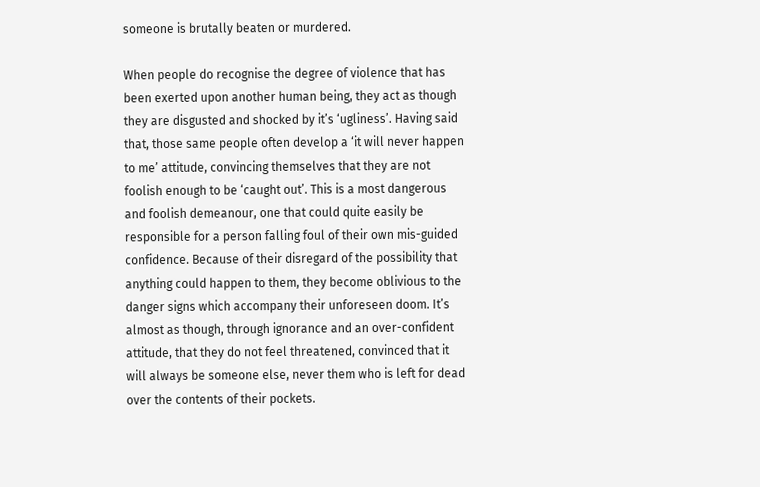someone is brutally beaten or murdered.

When people do recognise the degree of violence that has been exerted upon another human being, they act as though they are disgusted and shocked by it’s ‘ugliness’. Having said that, those same people often develop a ‘it will never happen to me’ attitude, convincing themselves that they are not foolish enough to be ‘caught out’. This is a most dangerous and foolish demeanour, one that could quite easily be responsible for a person falling foul of their own mis-guided confidence. Because of their disregard of the possibility that anything could happen to them, they become oblivious to the danger signs which accompany their unforeseen doom. It’s almost as though, through ignorance and an over-confident attitude, that they do not feel threatened, convinced that it will always be someone else, never them who is left for dead over the contents of their pockets.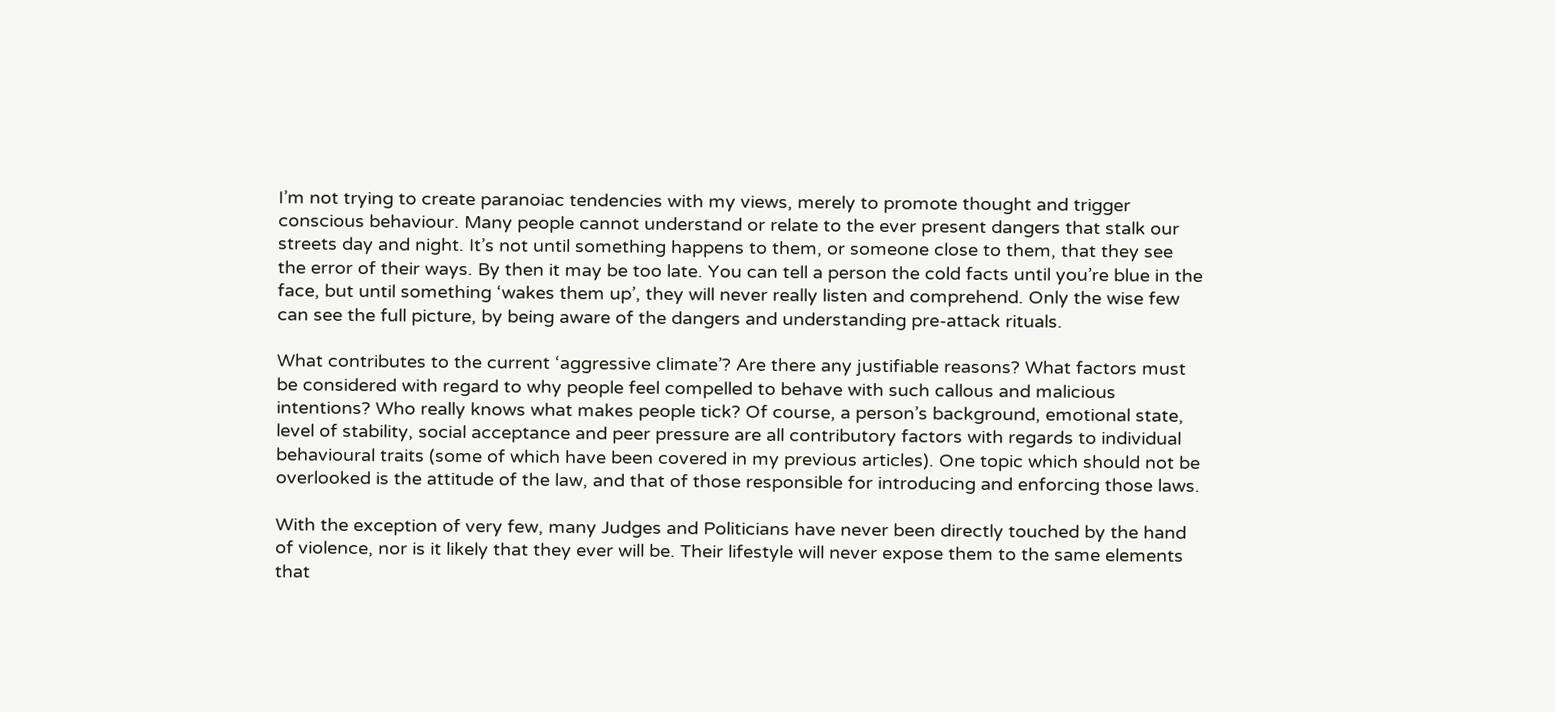I’m not trying to create paranoiac tendencies with my views, merely to promote thought and trigger conscious behaviour. Many people cannot understand or relate to the ever present dangers that stalk our streets day and night. It’s not until something happens to them, or someone close to them, that they see the error of their ways. By then it may be too late. You can tell a person the cold facts until you’re blue in the face, but until something ‘wakes them up’, they will never really listen and comprehend. Only the wise few can see the full picture, by being aware of the dangers and understanding pre-attack rituals.

What contributes to the current ‘aggressive climate’? Are there any justifiable reasons? What factors must be considered with regard to why people feel compelled to behave with such callous and malicious intentions? Who really knows what makes people tick? Of course, a person’s background, emotional state, level of stability, social acceptance and peer pressure are all contributory factors with regards to individual behavioural traits (some of which have been covered in my previous articles). One topic which should not be overlooked is the attitude of the law, and that of those responsible for introducing and enforcing those laws.

With the exception of very few, many Judges and Politicians have never been directly touched by the hand of violence, nor is it likely that they ever will be. Their lifestyle will never expose them to the same elements that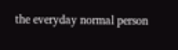the everyday normal person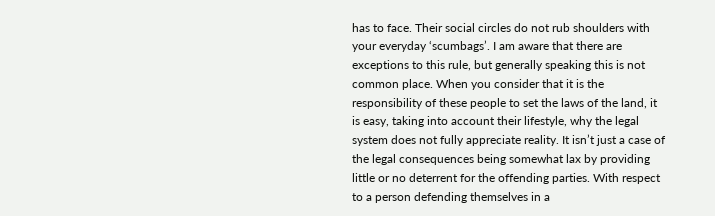has to face. Their social circles do not rub shoulders with your everyday ‘scumbags’. I am aware that there are exceptions to this rule, but generally speaking this is not common place. When you consider that it is the responsibility of these people to set the laws of the land, it is easy, taking into account their lifestyle, why the legal system does not fully appreciate reality. It isn’t just a case of the legal consequences being somewhat lax by providing little or no deterrent for the offending parties. With respect to a person defending themselves in a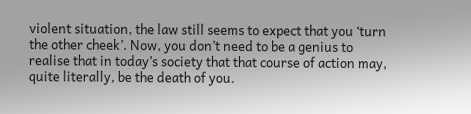violent situation, the law still seems to expect that you ‘turn the other cheek’. Now, you don’t need to be a genius to realise that in today’s society that that course of action may, quite literally, be the death of you.